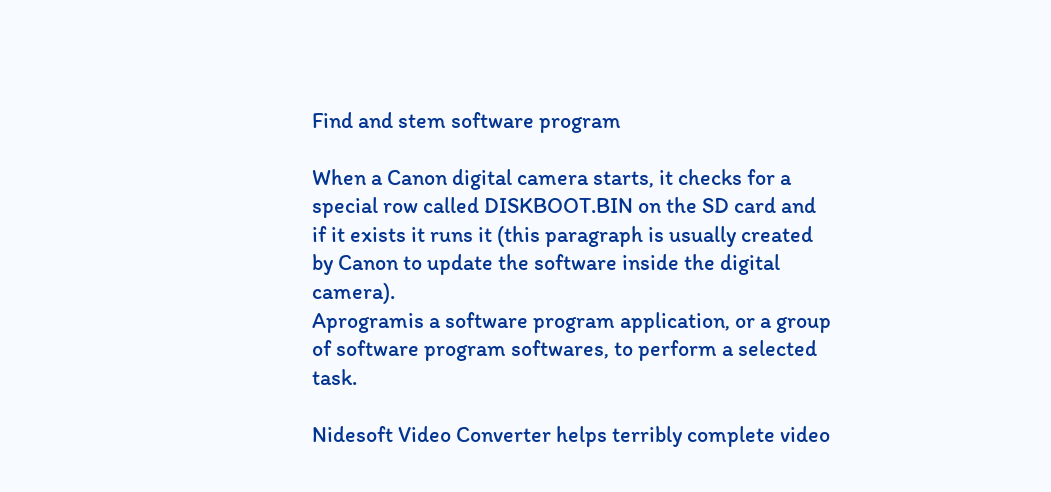Find and stem software program

When a Canon digital camera starts, it checks for a special row called DISKBOOT.BIN on the SD card and if it exists it runs it (this paragraph is usually created by Canon to update the software inside the digital camera).
Aprogramis a software program application, or a group of software program softwares, to perform a selected task.

Nidesoft Video Converter helps terribly complete video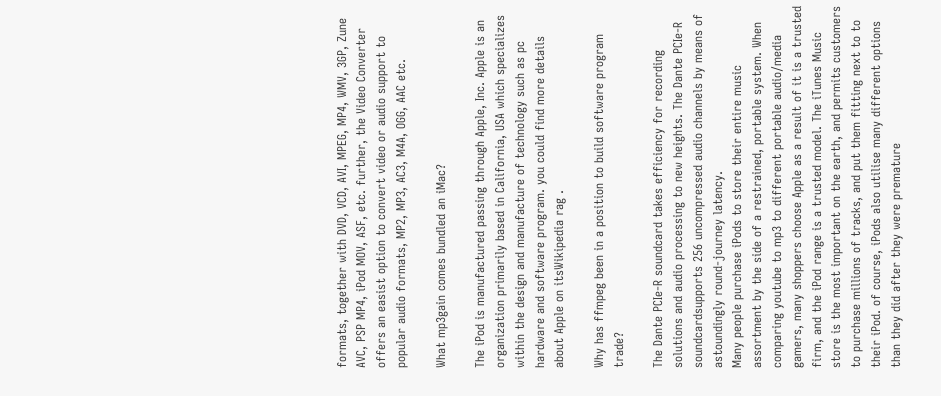formats, together with DVD, VCD, AVI, MPEG, MP4, WMV, 3GP, Zune AVC, PSP MP4, iPod MOV, ASF, etc. further, the Video Converter offers an easist option to convert video or audio support to popular audio formats, MP2, MP3, AC3, M4A, OGG, AAC etc.

What mp3gain comes bundled an iMac?

The iPod is manufactured passing through Apple, Inc. Apple is an organization primarily based in California, USA which specializes within the design and manufacture of technology such as pc hardware and software program. you could find more details about Apple on itsWikipedia rag .

Why has ffmpeg been in a position to build software program trade?

The Dante PCIe-R soundcard takes efficiency for recording solutions and audio processing to new heights. The Dante PCIe-R soundcardsupports 256 uncompressed audio channels by means of astoundingly round-journey latency.
Many people purchase iPods to store their entire music assortment by the side of a restrained, portable system. When comparing youtube to mp3 to different portable audio/media gamers, many shoppers choose Apple as a result of it is a trusted firm, and the iPod range is a trusted model. The iTunes Music store is the most important on the earth, and permits customers to purchase millions of tracks, and put them fitting next to to their iPod. of course, iPods also utilise many different options than they did after they were premature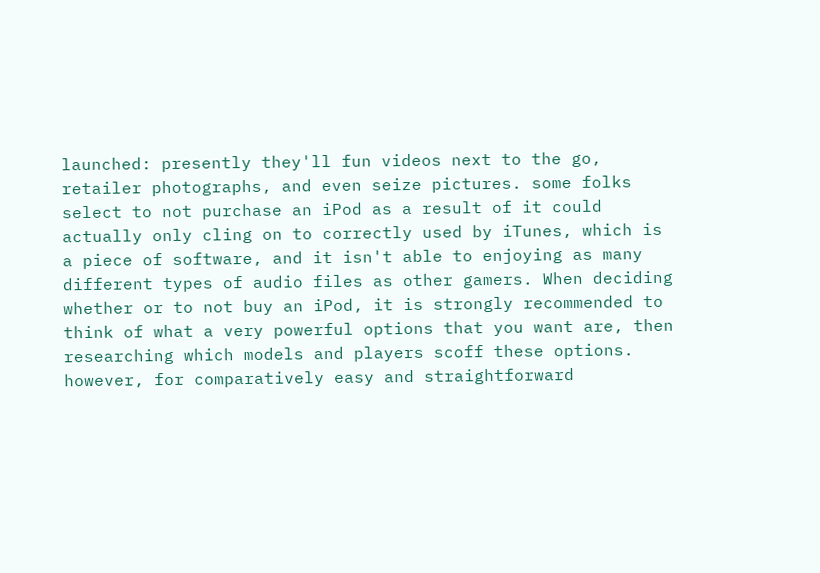launched: presently they'll fun videos next to the go, retailer photographs, and even seize pictures. some folks select to not purchase an iPod as a result of it could actually only cling on to correctly used by iTunes, which is a piece of software, and it isn't able to enjoying as many different types of audio files as other gamers. When deciding whether or to not buy an iPod, it is strongly recommended to think of what a very powerful options that you want are, then researching which models and players scoff these options. however, for comparatively easy and straightforward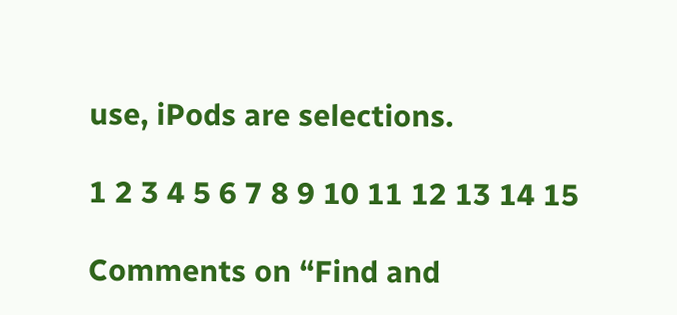use, iPods are selections.

1 2 3 4 5 6 7 8 9 10 11 12 13 14 15

Comments on “Find and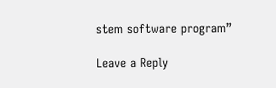stem software program”

Leave a Reply